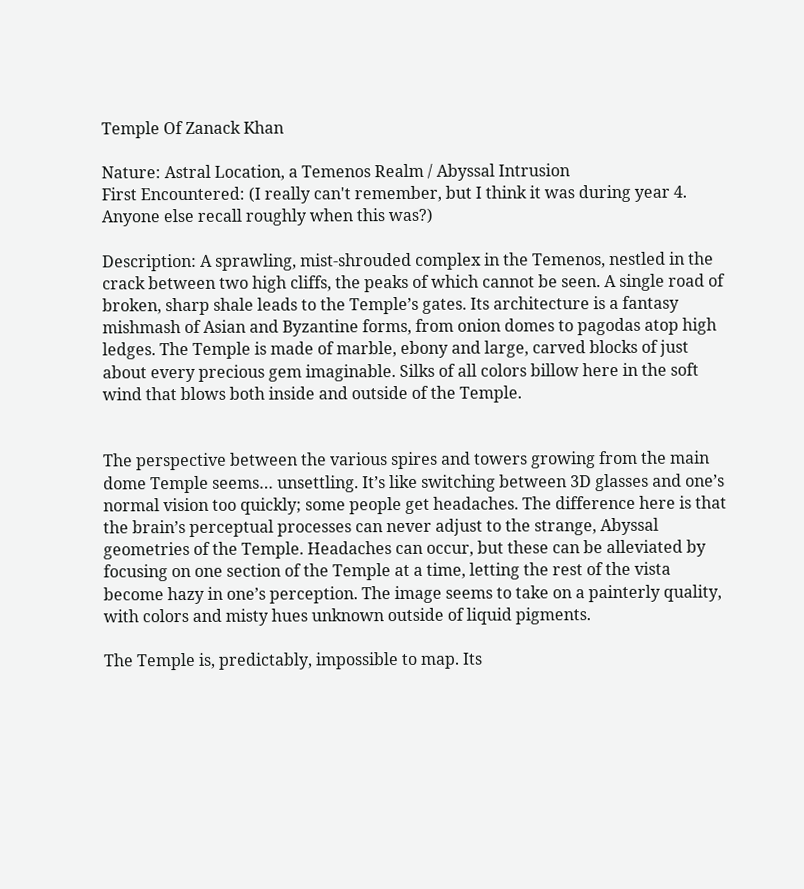Temple Of Zanack Khan

Nature: Astral Location, a Temenos Realm / Abyssal Intrusion
First Encountered: (I really can't remember, but I think it was during year 4. Anyone else recall roughly when this was?)

Description: A sprawling, mist-shrouded complex in the Temenos, nestled in the crack between two high cliffs, the peaks of which cannot be seen. A single road of broken, sharp shale leads to the Temple’s gates. Its architecture is a fantasy mishmash of Asian and Byzantine forms, from onion domes to pagodas atop high ledges. The Temple is made of marble, ebony and large, carved blocks of just about every precious gem imaginable. Silks of all colors billow here in the soft wind that blows both inside and outside of the Temple.


The perspective between the various spires and towers growing from the main dome Temple seems… unsettling. It’s like switching between 3D glasses and one’s normal vision too quickly; some people get headaches. The difference here is that the brain’s perceptual processes can never adjust to the strange, Abyssal geometries of the Temple. Headaches can occur, but these can be alleviated by focusing on one section of the Temple at a time, letting the rest of the vista become hazy in one’s perception. The image seems to take on a painterly quality, with colors and misty hues unknown outside of liquid pigments.

The Temple is, predictably, impossible to map. Its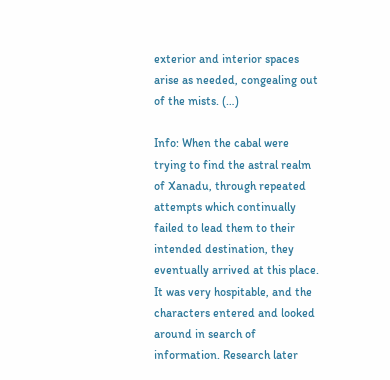exterior and interior spaces arise as needed, congealing out of the mists. (…)

Info: When the cabal were trying to find the astral realm of Xanadu, through repeated attempts which continually failed to lead them to their intended destination, they eventually arrived at this place. It was very hospitable, and the characters entered and looked around in search of information. Research later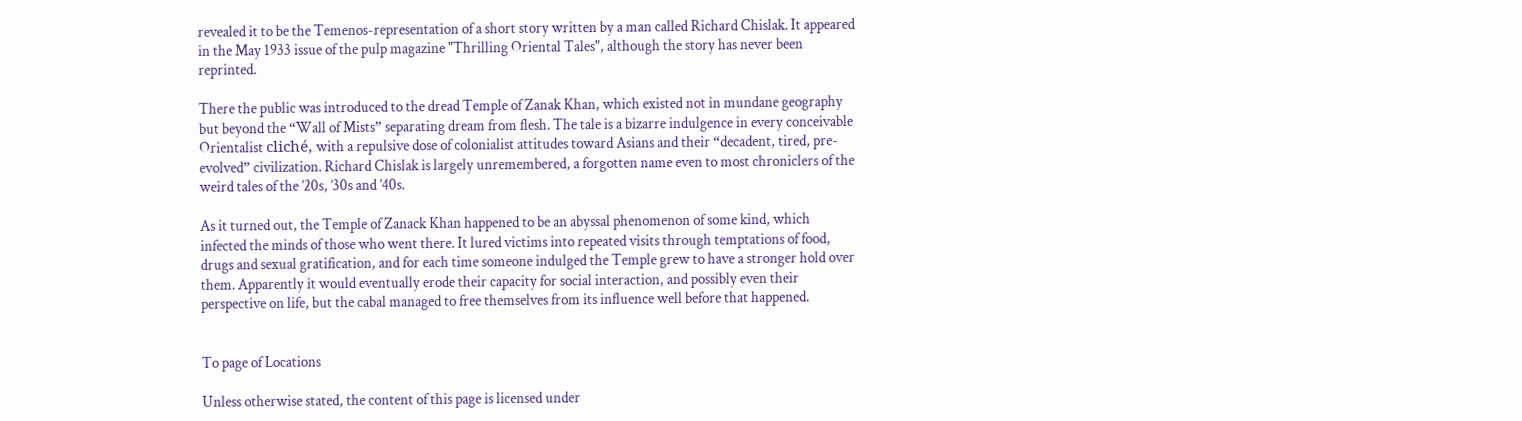revealed it to be the Temenos-representation of a short story written by a man called Richard Chislak. It appeared in the May 1933 issue of the pulp magazine "Thrilling Oriental Tales", although the story has never been reprinted.

There the public was introduced to the dread Temple of Zanak Khan, which existed not in mundane geography but beyond the “Wall of Mists” separating dream from flesh. The tale is a bizarre indulgence in every conceivable Orientalist cliché, with a repulsive dose of colonialist attitudes toward Asians and their “decadent, tired, pre-evolved” civilization. Richard Chislak is largely unremembered, a forgotten name even to most chroniclers of the weird tales of the ’20s, ’30s and ’40s.

As it turned out, the Temple of Zanack Khan happened to be an abyssal phenomenon of some kind, which infected the minds of those who went there. It lured victims into repeated visits through temptations of food, drugs and sexual gratification, and for each time someone indulged the Temple grew to have a stronger hold over them. Apparently it would eventually erode their capacity for social interaction, and possibly even their perspective on life, but the cabal managed to free themselves from its influence well before that happened.


To page of Locations

Unless otherwise stated, the content of this page is licensed under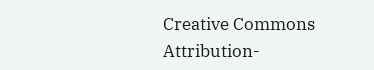Creative Commons Attribution-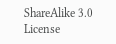ShareAlike 3.0 License